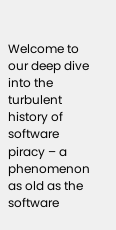Welcome to our deep dive into the turbulent history of software piracy – a phenomenon as old as the software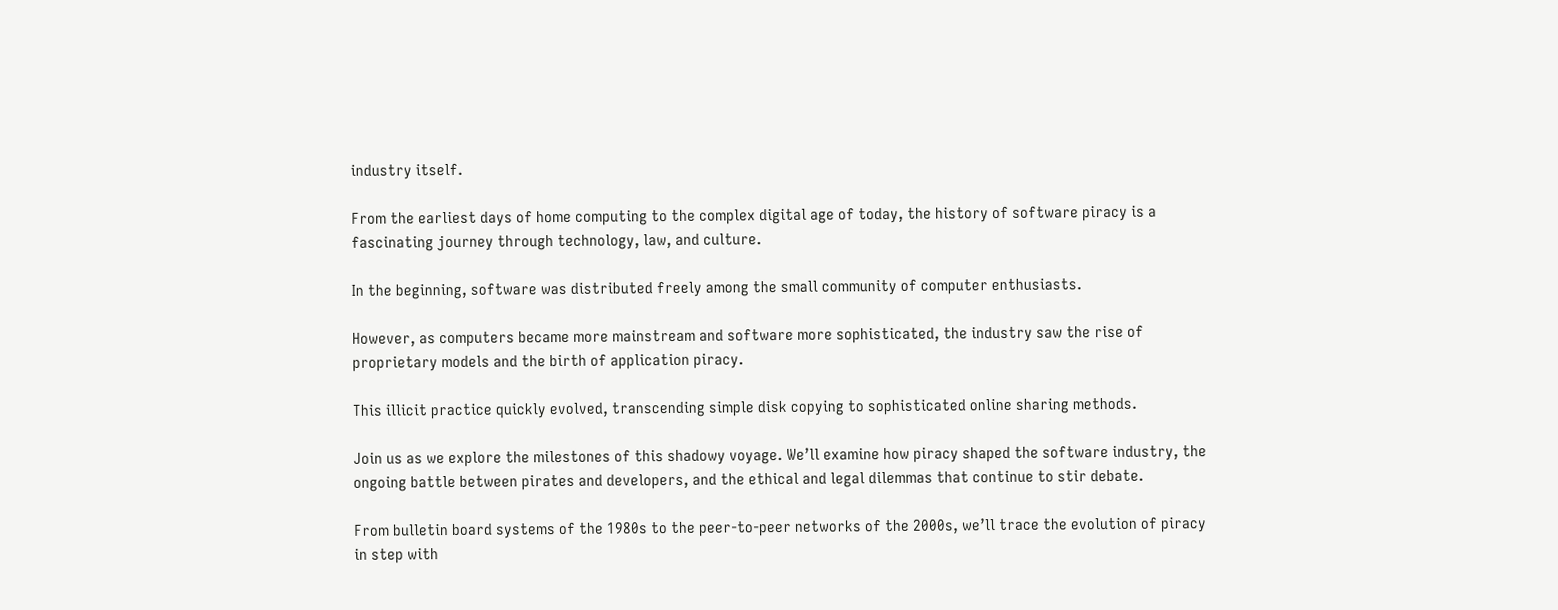industry itself.

From the earliest days of home computing to the complex digital age of today, the history of software piracy is a fascinating journey through technology, law, and culture.

In the beginning, software was distributed freely among the small community of computer enthusiasts.

However, as computers became more mainstream and software more sophisticated, the industry saw the rise of proprietary models and the birth of application piracy.

This illicit practice quickly evolved, transcending simple disk copying to sophisticated online sharing methods.

Join us as we explore the milestones of this shadowy voyage. We’ll examine how piracy shaped the software industry, the ongoing battle between pirates and developers, and the ethical and legal dilemmas that continue to stir debate.

From bulletin board systems of the 1980s to the peer-to-peer networks of the 2000s, we’ll trace the evolution of piracy in step with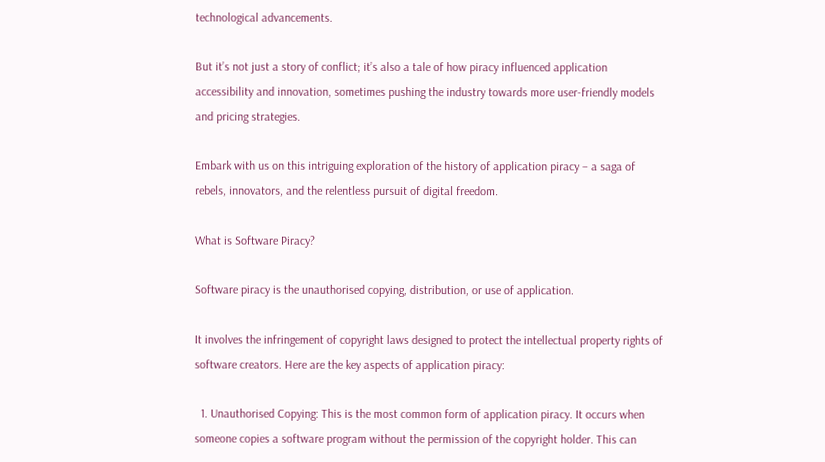technological advancements.

But it’s not just a story of conflict; it’s also a tale of how piracy influenced application accessibility and innovation, sometimes pushing the industry towards more user-friendly models and pricing strategies.

Embark with us on this intriguing exploration of the history of application piracy – a saga of rebels, innovators, and the relentless pursuit of digital freedom.

What is Software Piracy?

Software piracy is the unauthorised copying, distribution, or use of application.

It involves the infringement of copyright laws designed to protect the intellectual property rights of software creators. Here are the key aspects of application piracy:

  1. Unauthorised Copying: This is the most common form of application piracy. It occurs when someone copies a software program without the permission of the copyright holder. This can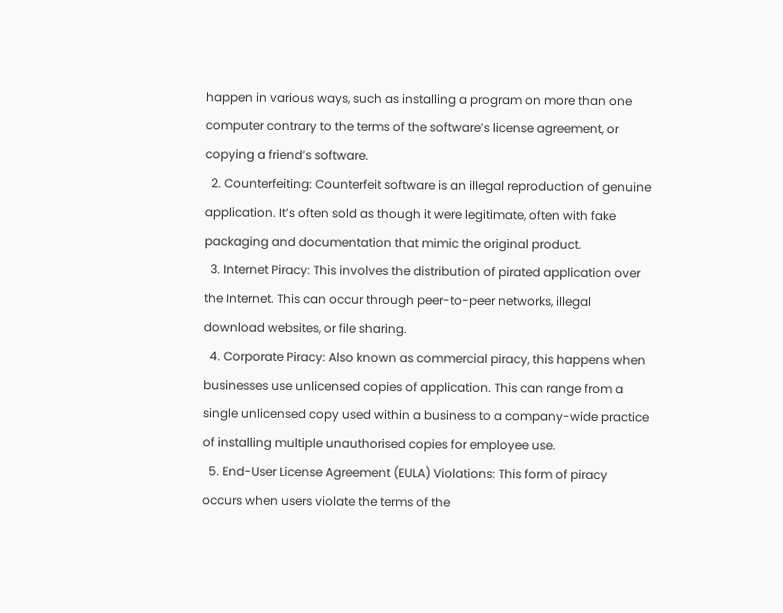happen in various ways, such as installing a program on more than one computer contrary to the terms of the software’s license agreement, or copying a friend’s software.
  2. Counterfeiting: Counterfeit software is an illegal reproduction of genuine application. It’s often sold as though it were legitimate, often with fake packaging and documentation that mimic the original product.
  3. Internet Piracy: This involves the distribution of pirated application over the Internet. This can occur through peer-to-peer networks, illegal download websites, or file sharing.
  4. Corporate Piracy: Also known as commercial piracy, this happens when businesses use unlicensed copies of application. This can range from a single unlicensed copy used within a business to a company-wide practice of installing multiple unauthorised copies for employee use.
  5. End-User License Agreement (EULA) Violations: This form of piracy occurs when users violate the terms of the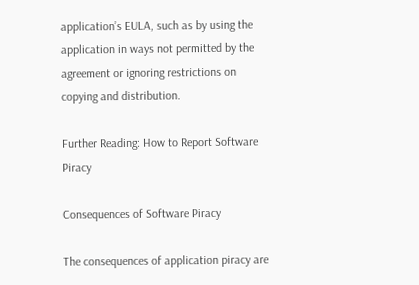application’s EULA, such as by using the application in ways not permitted by the agreement or ignoring restrictions on copying and distribution.

Further Reading: How to Report Software Piracy

Consequences of Software Piracy

The consequences of application piracy are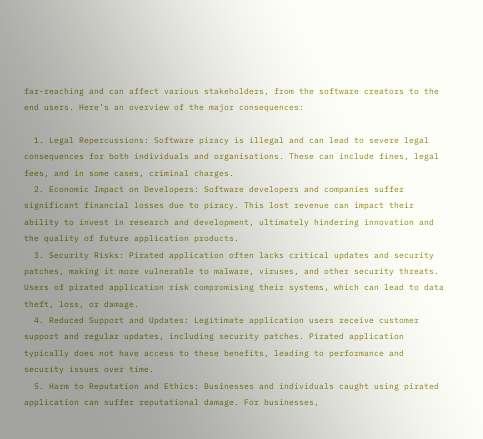far-reaching and can affect various stakeholders, from the software creators to the end users. Here’s an overview of the major consequences:

  1. Legal Repercussions: Software piracy is illegal and can lead to severe legal consequences for both individuals and organisations. These can include fines, legal fees, and in some cases, criminal charges.
  2. Economic Impact on Developers: Software developers and companies suffer significant financial losses due to piracy. This lost revenue can impact their ability to invest in research and development, ultimately hindering innovation and the quality of future application products.
  3. Security Risks: Pirated application often lacks critical updates and security patches, making it more vulnerable to malware, viruses, and other security threats. Users of pirated application risk compromising their systems, which can lead to data theft, loss, or damage.
  4. Reduced Support and Updates: Legitimate application users receive customer support and regular updates, including security patches. Pirated application typically does not have access to these benefits, leading to performance and security issues over time.
  5. Harm to Reputation and Ethics: Businesses and individuals caught using pirated application can suffer reputational damage. For businesses,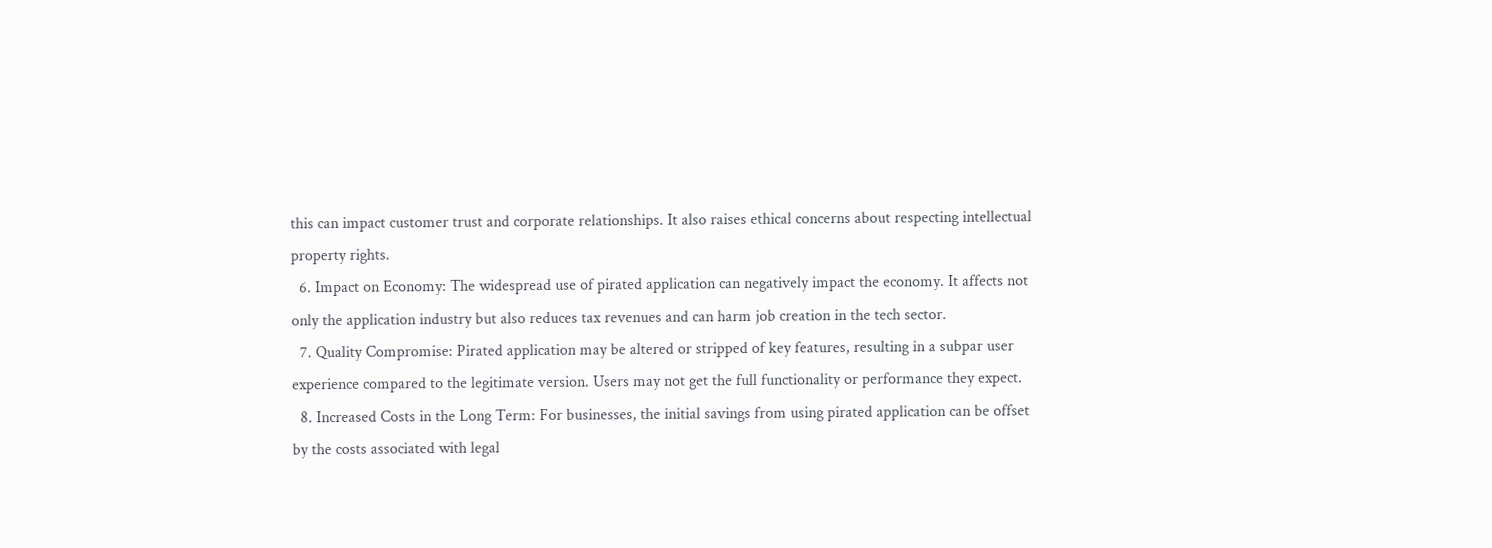this can impact customer trust and corporate relationships. It also raises ethical concerns about respecting intellectual property rights.
  6. Impact on Economy: The widespread use of pirated application can negatively impact the economy. It affects not only the application industry but also reduces tax revenues and can harm job creation in the tech sector.
  7. Quality Compromise: Pirated application may be altered or stripped of key features, resulting in a subpar user experience compared to the legitimate version. Users may not get the full functionality or performance they expect.
  8. Increased Costs in the Long Term: For businesses, the initial savings from using pirated application can be offset by the costs associated with legal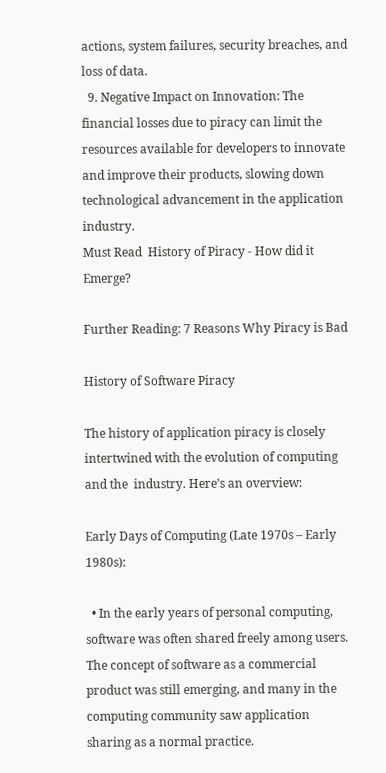actions, system failures, security breaches, and loss of data.
  9. Negative Impact on Innovation: The financial losses due to piracy can limit the resources available for developers to innovate and improve their products, slowing down technological advancement in the application industry.
Must Read  History of Piracy - How did it Emerge?

Further Reading: 7 Reasons Why Piracy is Bad

History of Software Piracy

The history of application piracy is closely intertwined with the evolution of computing and the  industry. Here’s an overview:

Early Days of Computing (Late 1970s – Early 1980s):

  • In the early years of personal computing, software was often shared freely among users. The concept of software as a commercial product was still emerging, and many in the computing community saw application sharing as a normal practice.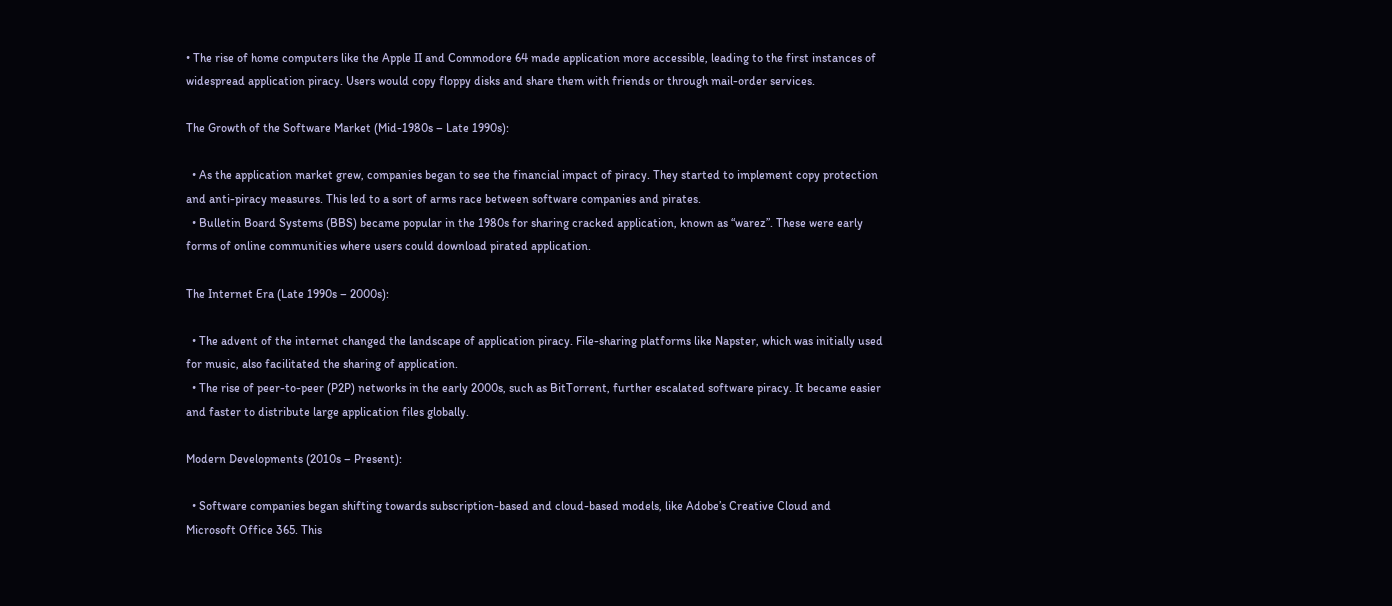• The rise of home computers like the Apple II and Commodore 64 made application more accessible, leading to the first instances of widespread application piracy. Users would copy floppy disks and share them with friends or through mail-order services.

The Growth of the Software Market (Mid-1980s – Late 1990s):

  • As the application market grew, companies began to see the financial impact of piracy. They started to implement copy protection and anti-piracy measures. This led to a sort of arms race between software companies and pirates.
  • Bulletin Board Systems (BBS) became popular in the 1980s for sharing cracked application, known as “warez”. These were early forms of online communities where users could download pirated application.

The Internet Era (Late 1990s – 2000s):

  • The advent of the internet changed the landscape of application piracy. File-sharing platforms like Napster, which was initially used for music, also facilitated the sharing of application.
  • The rise of peer-to-peer (P2P) networks in the early 2000s, such as BitTorrent, further escalated software piracy. It became easier and faster to distribute large application files globally.

Modern Developments (2010s – Present):

  • Software companies began shifting towards subscription-based and cloud-based models, like Adobe’s Creative Cloud and Microsoft Office 365. This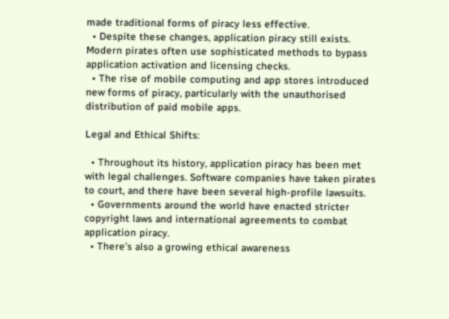made traditional forms of piracy less effective.
  • Despite these changes, application piracy still exists. Modern pirates often use sophisticated methods to bypass application activation and licensing checks.
  • The rise of mobile computing and app stores introduced new forms of piracy, particularly with the unauthorised distribution of paid mobile apps.

Legal and Ethical Shifts:

  • Throughout its history, application piracy has been met with legal challenges. Software companies have taken pirates to court, and there have been several high-profile lawsuits.
  • Governments around the world have enacted stricter copyright laws and international agreements to combat application piracy.
  • There’s also a growing ethical awareness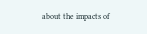about the impacts of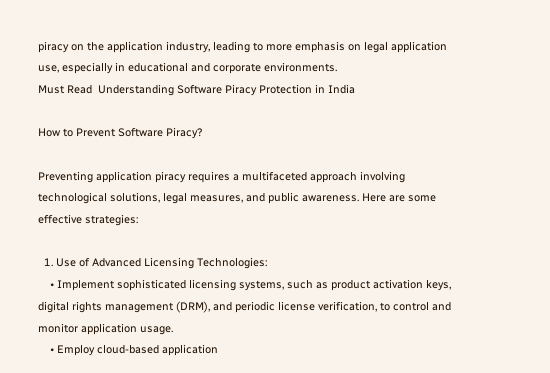piracy on the application industry, leading to more emphasis on legal application use, especially in educational and corporate environments.
Must Read  Understanding Software Piracy Protection in India

How to Prevent Software Piracy?

Preventing application piracy requires a multifaceted approach involving technological solutions, legal measures, and public awareness. Here are some effective strategies:

  1. Use of Advanced Licensing Technologies:
    • Implement sophisticated licensing systems, such as product activation keys, digital rights management (DRM), and periodic license verification, to control and monitor application usage.
    • Employ cloud-based application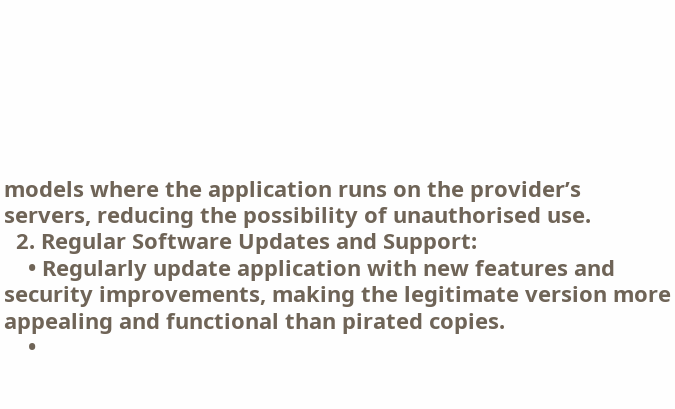models where the application runs on the provider’s servers, reducing the possibility of unauthorised use.
  2. Regular Software Updates and Support:
    • Regularly update application with new features and security improvements, making the legitimate version more appealing and functional than pirated copies.
    •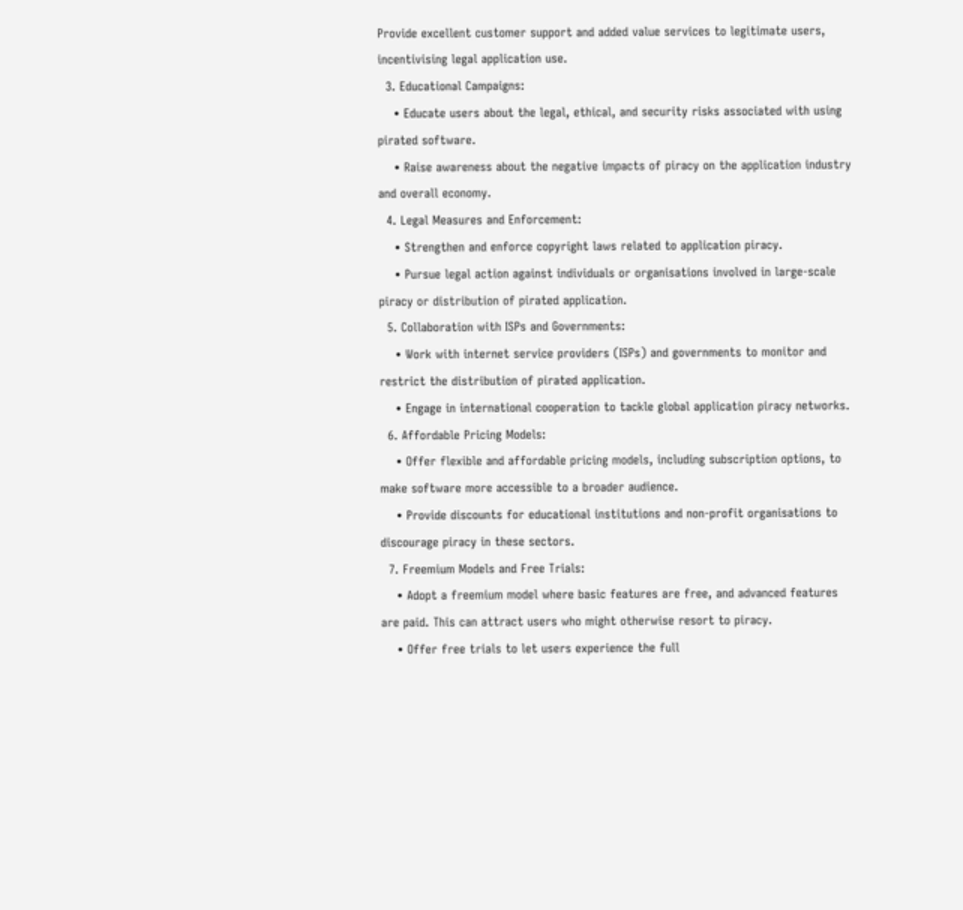Provide excellent customer support and added value services to legitimate users, incentivising legal application use.
  3. Educational Campaigns:
    • Educate users about the legal, ethical, and security risks associated with using pirated software.
    • Raise awareness about the negative impacts of piracy on the application industry and overall economy.
  4. Legal Measures and Enforcement:
    • Strengthen and enforce copyright laws related to application piracy.
    • Pursue legal action against individuals or organisations involved in large-scale piracy or distribution of pirated application.
  5. Collaboration with ISPs and Governments:
    • Work with internet service providers (ISPs) and governments to monitor and restrict the distribution of pirated application.
    • Engage in international cooperation to tackle global application piracy networks.
  6. Affordable Pricing Models:
    • Offer flexible and affordable pricing models, including subscription options, to make software more accessible to a broader audience.
    • Provide discounts for educational institutions and non-profit organisations to discourage piracy in these sectors.
  7. Freemium Models and Free Trials:
    • Adopt a freemium model where basic features are free, and advanced features are paid. This can attract users who might otherwise resort to piracy.
    • Offer free trials to let users experience the full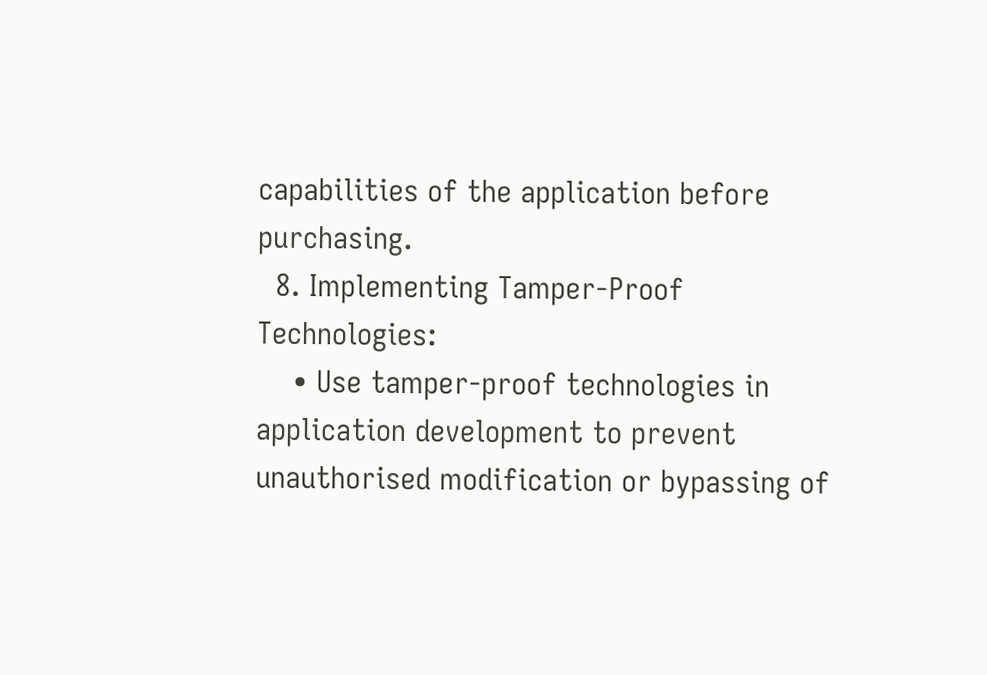capabilities of the application before purchasing.
  8. Implementing Tamper-Proof Technologies:
    • Use tamper-proof technologies in application development to prevent unauthorised modification or bypassing of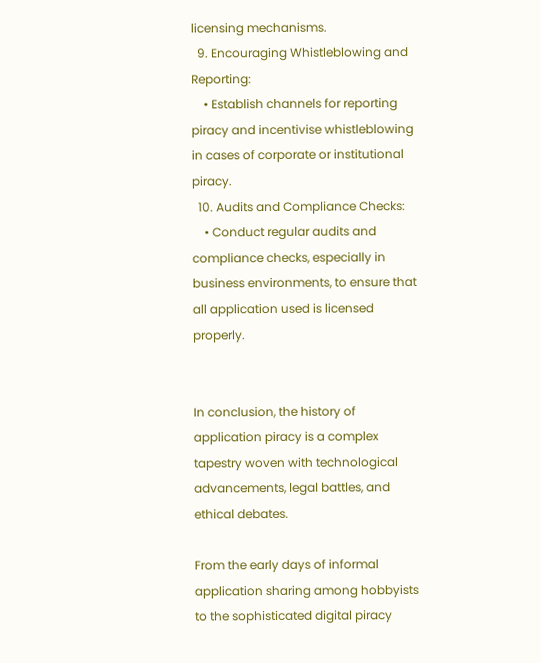licensing mechanisms.
  9. Encouraging Whistleblowing and Reporting:
    • Establish channels for reporting piracy and incentivise whistleblowing in cases of corporate or institutional piracy.
  10. Audits and Compliance Checks:
    • Conduct regular audits and compliance checks, especially in business environments, to ensure that all application used is licensed properly.


In conclusion, the history of application piracy is a complex tapestry woven with technological advancements, legal battles, and ethical debates.

From the early days of informal application sharing among hobbyists to the sophisticated digital piracy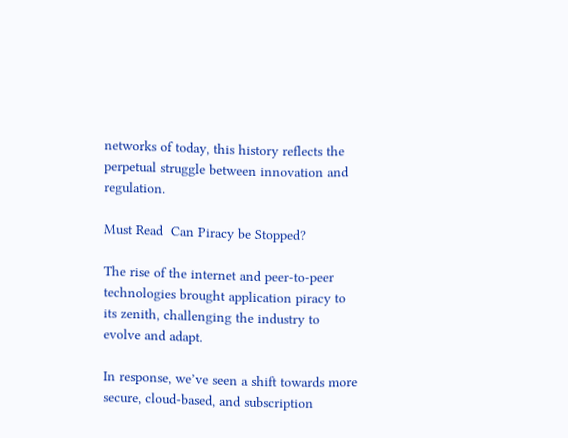networks of today, this history reflects the perpetual struggle between innovation and regulation.

Must Read  Can Piracy be Stopped?

The rise of the internet and peer-to-peer technologies brought application piracy to its zenith, challenging the industry to evolve and adapt.

In response, we’ve seen a shift towards more secure, cloud-based, and subscription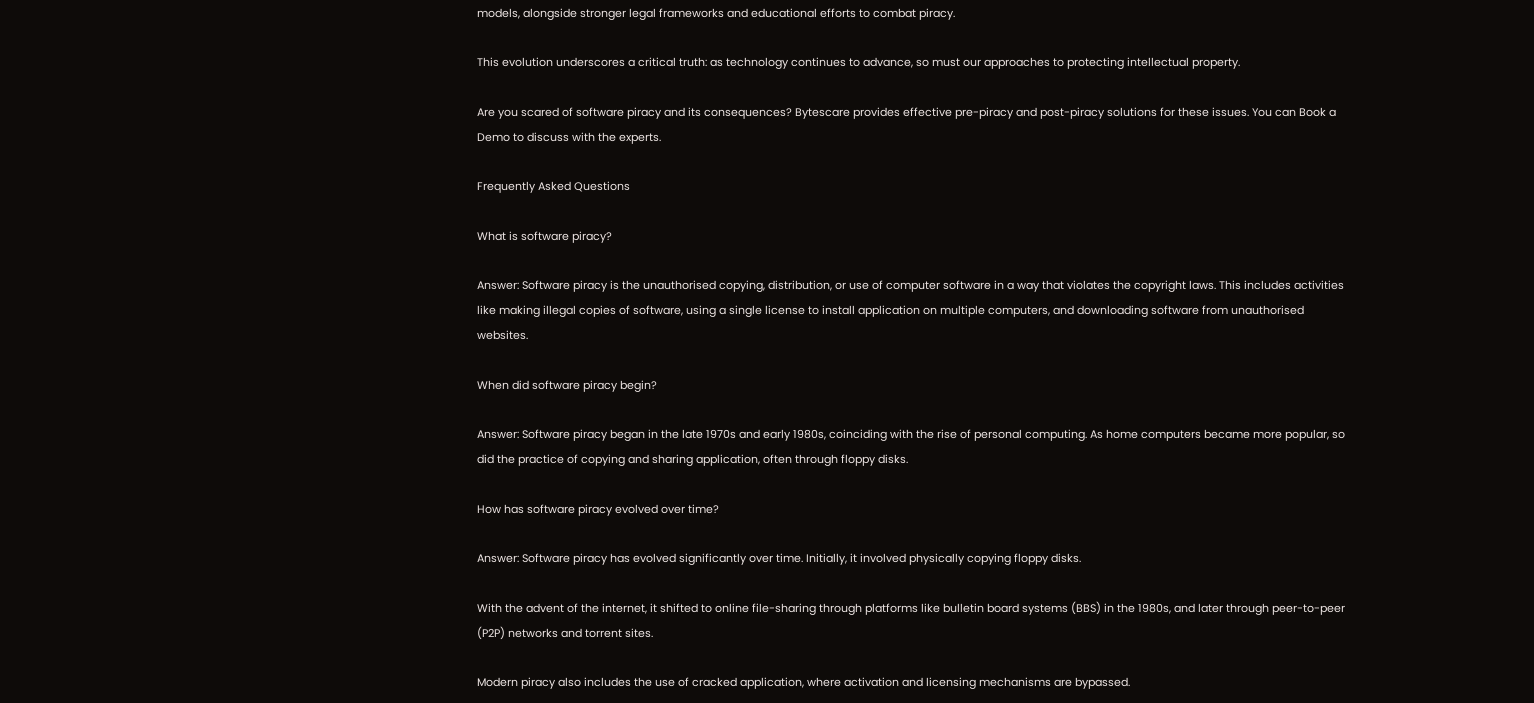models, alongside stronger legal frameworks and educational efforts to combat piracy.

This evolution underscores a critical truth: as technology continues to advance, so must our approaches to protecting intellectual property.

Are you scared of software piracy and its consequences? Bytescare provides effective pre-piracy and post-piracy solutions for these issues. You can Book a Demo to discuss with the experts.

Frequently Asked Questions

What is software piracy?

Answer: Software piracy is the unauthorised copying, distribution, or use of computer software in a way that violates the copyright laws. This includes activities like making illegal copies of software, using a single license to install application on multiple computers, and downloading software from unauthorised websites.

When did software piracy begin?

Answer: Software piracy began in the late 1970s and early 1980s, coinciding with the rise of personal computing. As home computers became more popular, so did the practice of copying and sharing application, often through floppy disks.

How has software piracy evolved over time?

Answer: Software piracy has evolved significantly over time. Initially, it involved physically copying floppy disks.

With the advent of the internet, it shifted to online file-sharing through platforms like bulletin board systems (BBS) in the 1980s, and later through peer-to-peer (P2P) networks and torrent sites.

Modern piracy also includes the use of cracked application, where activation and licensing mechanisms are bypassed.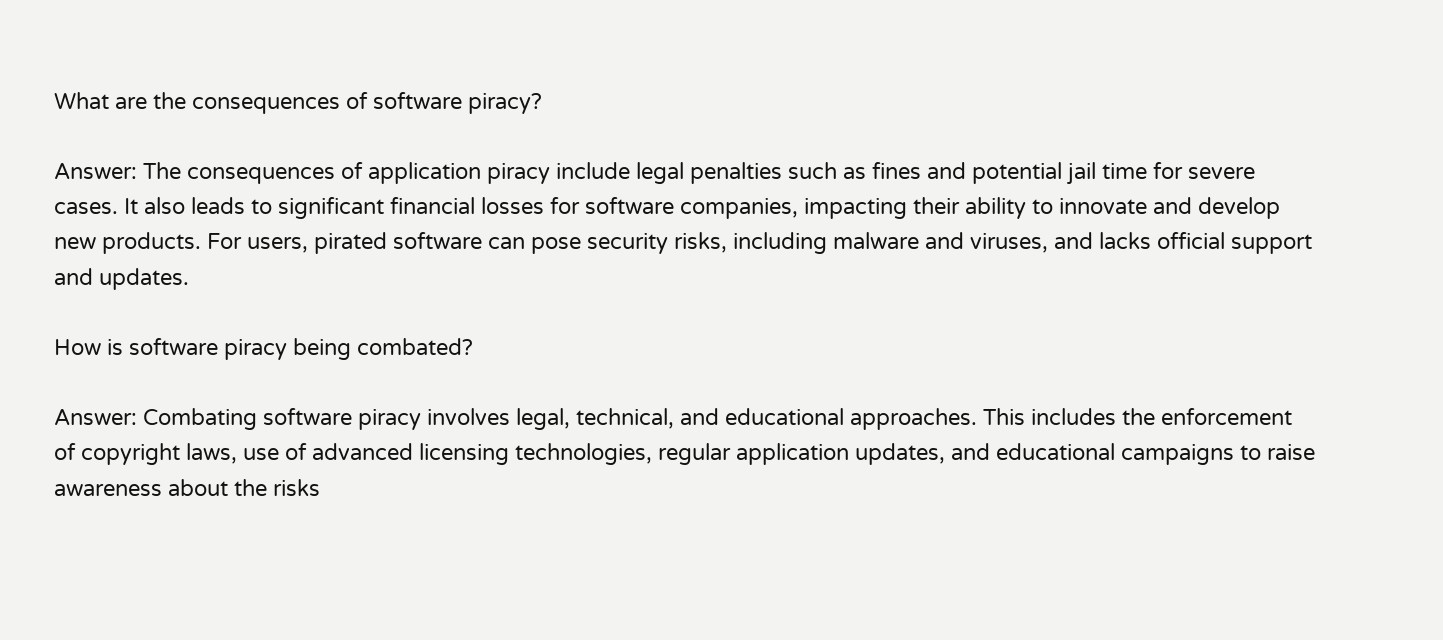What are the consequences of software piracy?

Answer: The consequences of application piracy include legal penalties such as fines and potential jail time for severe cases. It also leads to significant financial losses for software companies, impacting their ability to innovate and develop new products. For users, pirated software can pose security risks, including malware and viruses, and lacks official support and updates.

How is software piracy being combated?

Answer: Combating software piracy involves legal, technical, and educational approaches. This includes the enforcement of copyright laws, use of advanced licensing technologies, regular application updates, and educational campaigns to raise awareness about the risks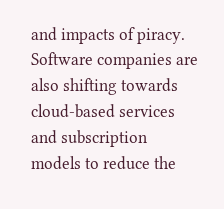and impacts of piracy. Software companies are also shifting towards cloud-based services and subscription models to reduce the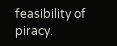feasibility of piracy.